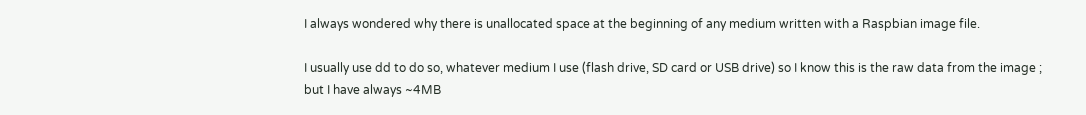I always wondered why there is unallocated space at the beginning of any medium written with a Raspbian image file.

I usually use dd to do so, whatever medium I use (flash drive, SD card or USB drive) so I know this is the raw data from the image ; but I have always ~4MB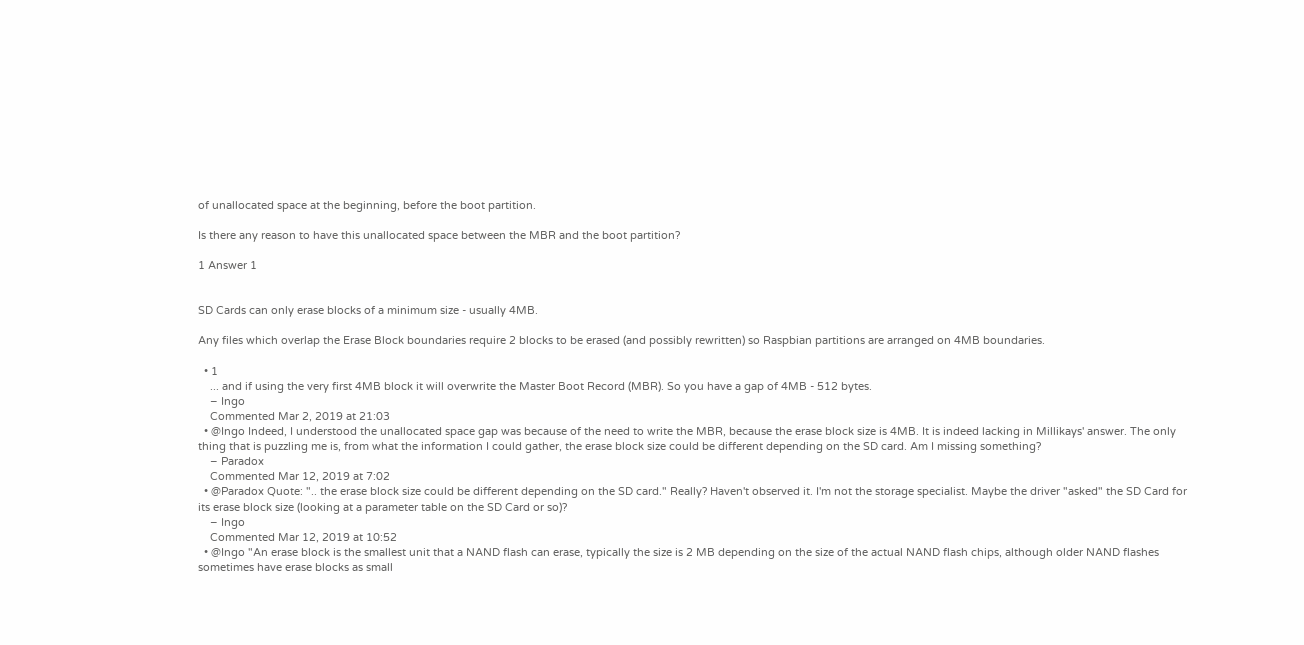of unallocated space at the beginning, before the boot partition.

Is there any reason to have this unallocated space between the MBR and the boot partition?

1 Answer 1


SD Cards can only erase blocks of a minimum size - usually 4MB.

Any files which overlap the Erase Block boundaries require 2 blocks to be erased (and possibly rewritten) so Raspbian partitions are arranged on 4MB boundaries.

  • 1
    ... and if using the very first 4MB block it will overwrite the Master Boot Record (MBR). So you have a gap of 4MB - 512 bytes.
    – Ingo
    Commented Mar 2, 2019 at 21:03
  • @Ingo Indeed, I understood the unallocated space gap was because of the need to write the MBR, because the erase block size is 4MB. It is indeed lacking in Millikays' answer. The only thing that is puzzling me is, from what the information I could gather, the erase block size could be different depending on the SD card. Am I missing something?
    – Paradox
    Commented Mar 12, 2019 at 7:02
  • @Paradox Quote: ".. the erase block size could be different depending on the SD card." Really? Haven't observed it. I'm not the storage specialist. Maybe the driver "asked" the SD Card for its erase block size (looking at a parameter table on the SD Card or so)?
    – Ingo
    Commented Mar 12, 2019 at 10:52
  • @Ingo "An erase block is the smallest unit that a NAND flash can erase, typically the size is 2 MB depending on the size of the actual NAND flash chips, although older NAND flashes sometimes have erase blocks as small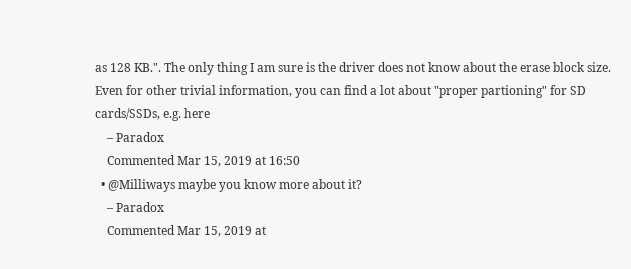as 128 KB.". The only thing I am sure is the driver does not know about the erase block size. Even for other trivial information, you can find a lot about "proper partioning" for SD cards/SSDs, e.g. here
    – Paradox
    Commented Mar 15, 2019 at 16:50
  • @Milliways maybe you know more about it?
    – Paradox
    Commented Mar 15, 2019 at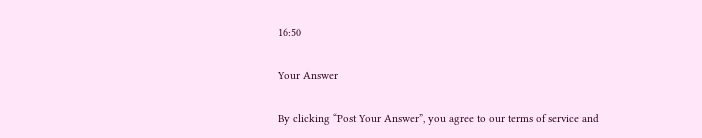16:50

Your Answer

By clicking “Post Your Answer”, you agree to our terms of service and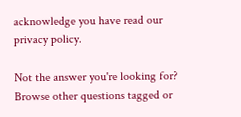acknowledge you have read our privacy policy.

Not the answer you're looking for? Browse other questions tagged or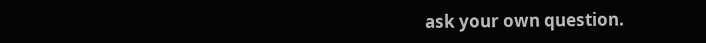ask your own question.